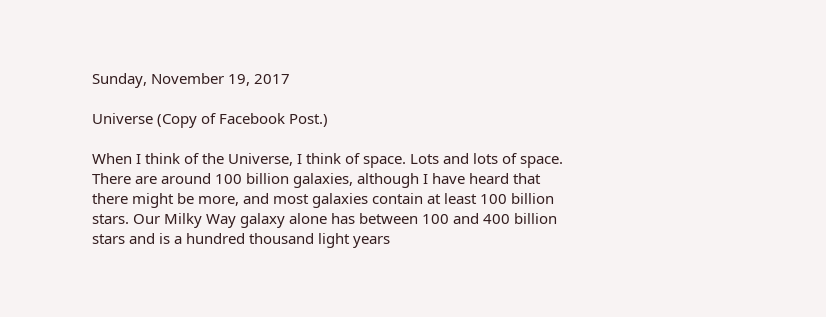Sunday, November 19, 2017

Universe (Copy of Facebook Post.)

When I think of the Universe, I think of space. Lots and lots of space. There are around 100 billion galaxies, although I have heard that there might be more, and most galaxies contain at least 100 billion stars. Our Milky Way galaxy alone has between 100 and 400 billion stars and is a hundred thousand light years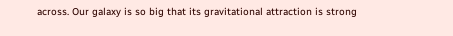across. Our galaxy is so big that its gravitational attraction is strong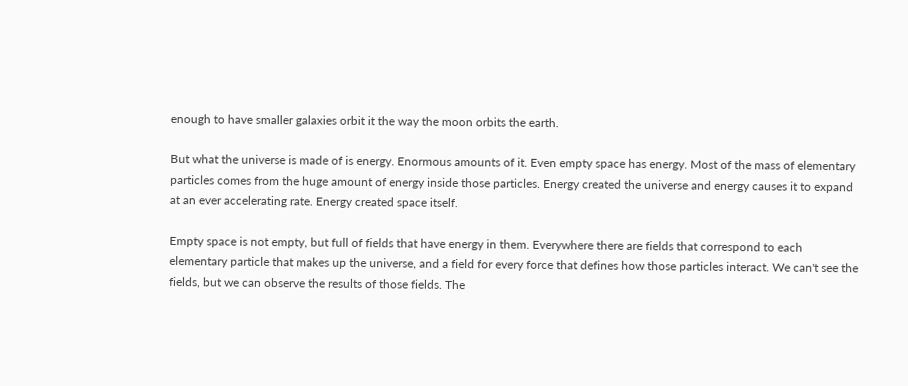enough to have smaller galaxies orbit it the way the moon orbits the earth.

But what the universe is made of is energy. Enormous amounts of it. Even empty space has energy. Most of the mass of elementary particles comes from the huge amount of energy inside those particles. Energy created the universe and energy causes it to expand at an ever accelerating rate. Energy created space itself.

Empty space is not empty, but full of fields that have energy in them. Everywhere there are fields that correspond to each elementary particle that makes up the universe, and a field for every force that defines how those particles interact. We can't see the fields, but we can observe the results of those fields. The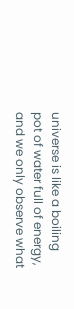universe is like a boiling pot of water full of energy, and we only observe what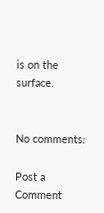is on the surface.


No comments:

Post a Comment